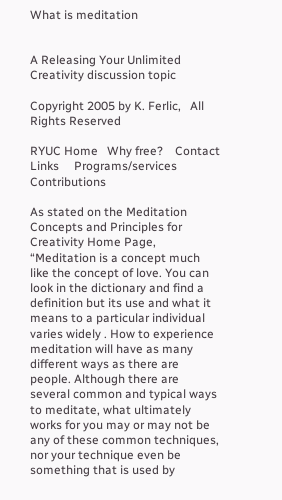What is meditation


A Releasing Your Unlimited Creativity discussion topic

Copyright 2005 by K. Ferlic,   All Rights Reserved

RYUC Home   Why free?    Contact     Links     Programs/services      Contributions

As stated on the Meditation Concepts and Principles for Creativity Home Page, “Meditation is a concept much like the concept of love. You can look in the dictionary and find a definition but its use and what it means to a particular individual varies widely . How to experience meditation will have as many different ways as there are people. Although there are several common and typical ways to meditate, what ultimately works for you may or may not be any of these common techniques, nor your technique even be something that is used by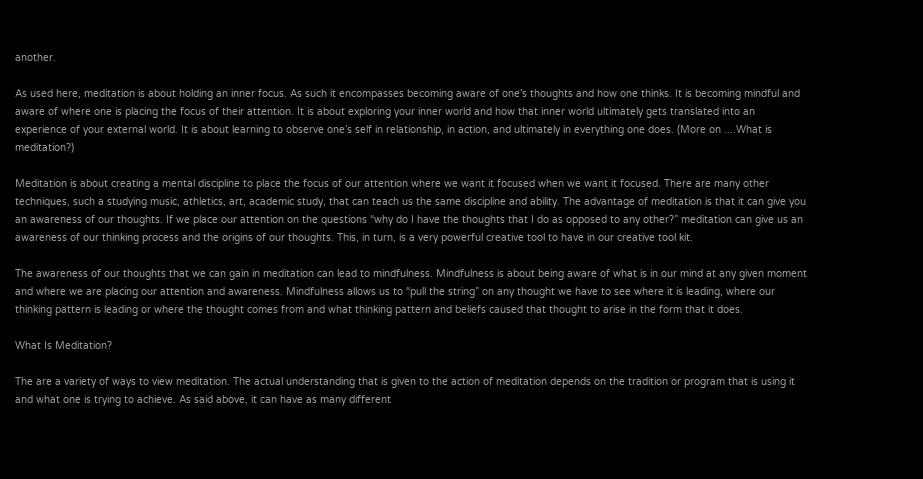another.

As used here, meditation is about holding an inner focus. As such it encompasses becoming aware of one’s thoughts and how one thinks. It is becoming mindful and aware of where one is placing the focus of their attention. It is about exploring your inner world and how that inner world ultimately gets translated into an experience of your external world. It is about learning to observe one’s self in relationship, in action, and ultimately in everything one does. (More on ....What is meditation?)

Meditation is about creating a mental discipline to place the focus of our attention where we want it focused when we want it focused. There are many other techniques, such a studying music, athletics, art, academic study, that can teach us the same discipline and ability. The advantage of meditation is that it can give you an awareness of our thoughts. If we place our attention on the questions “why do I have the thoughts that I do as opposed to any other?” meditation can give us an awareness of our thinking process and the origins of our thoughts. This, in turn, is a very powerful creative tool to have in our creative tool kit.

The awareness of our thoughts that we can gain in meditation can lead to mindfulness. Mindfulness is about being aware of what is in our mind at any given moment and where we are placing our attention and awareness. Mindfulness allows us to “pull the string” on any thought we have to see where it is leading, where our thinking pattern is leading or where the thought comes from and what thinking pattern and beliefs caused that thought to arise in the form that it does.

What Is Meditation?

The are a variety of ways to view meditation. The actual understanding that is given to the action of meditation depends on the tradition or program that is using it and what one is trying to achieve. As said above, it can have as many different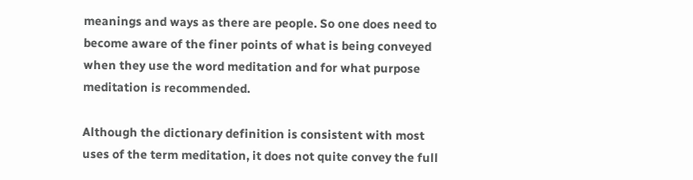meanings and ways as there are people. So one does need to become aware of the finer points of what is being conveyed when they use the word meditation and for what purpose meditation is recommended.

Although the dictionary definition is consistent with most uses of the term meditation, it does not quite convey the full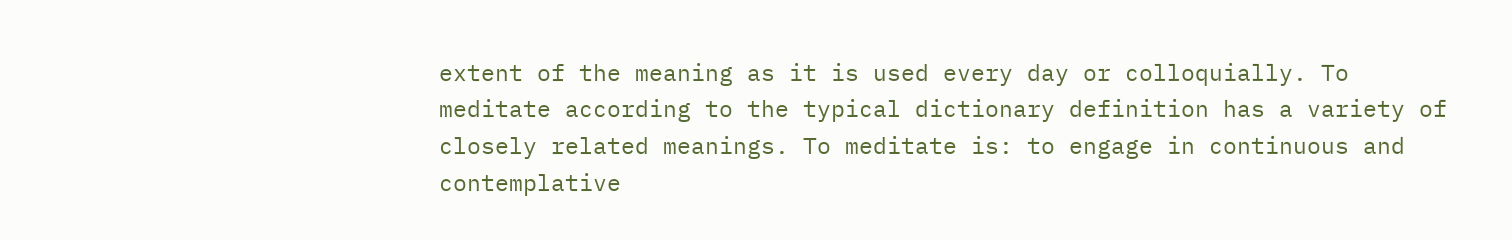extent of the meaning as it is used every day or colloquially. To meditate according to the typical dictionary definition has a variety of closely related meanings. To meditate is: to engage in continuous and contemplative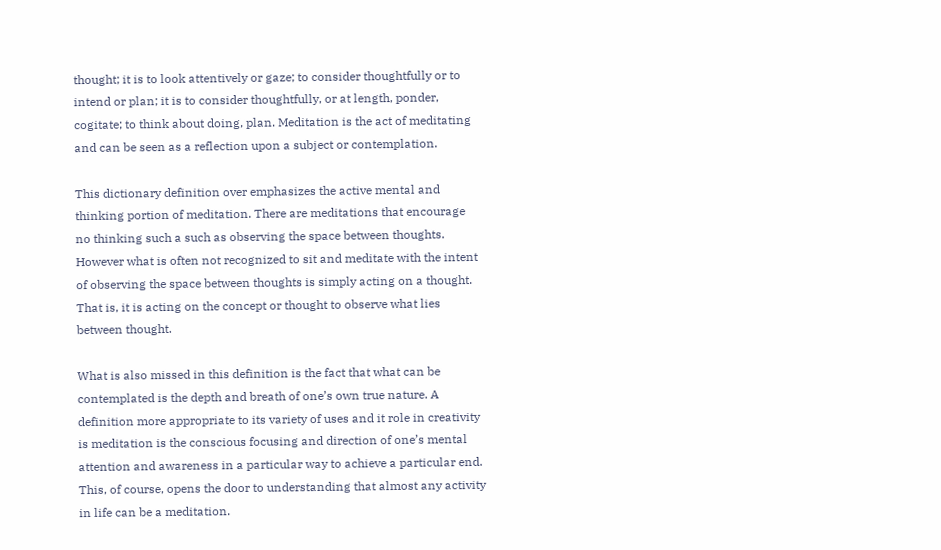thought; it is to look attentively or gaze; to consider thoughtfully or to intend or plan; it is to consider thoughtfully, or at length, ponder, cogitate; to think about doing, plan. Meditation is the act of meditating and can be seen as a reflection upon a subject or contemplation.

This dictionary definition over emphasizes the active mental and thinking portion of meditation. There are meditations that encourage no thinking such a such as observing the space between thoughts. However what is often not recognized to sit and meditate with the intent of observing the space between thoughts is simply acting on a thought. That is, it is acting on the concept or thought to observe what lies between thought.

What is also missed in this definition is the fact that what can be contemplated is the depth and breath of one’s own true nature. A definition more appropriate to its variety of uses and it role in creativity is meditation is the conscious focusing and direction of one’s mental attention and awareness in a particular way to achieve a particular end. This, of course, opens the door to understanding that almost any activity in life can be a meditation.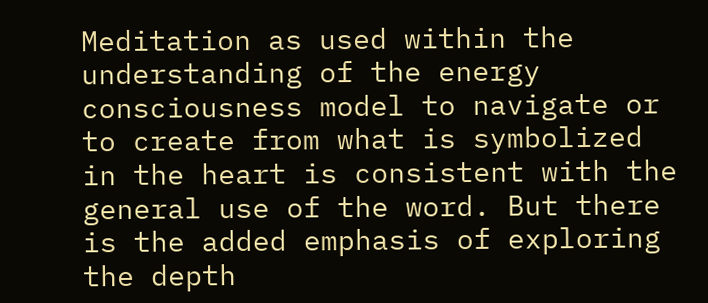Meditation as used within the understanding of the energy consciousness model to navigate or to create from what is symbolized in the heart is consistent with the general use of the word. But there is the added emphasis of exploring the depth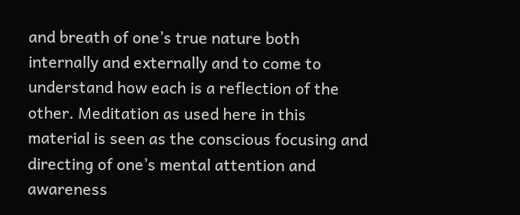and breath of one’s true nature both internally and externally and to come to understand how each is a reflection of the other. Meditation as used here in this material is seen as the conscious focusing and directing of one’s mental attention and awareness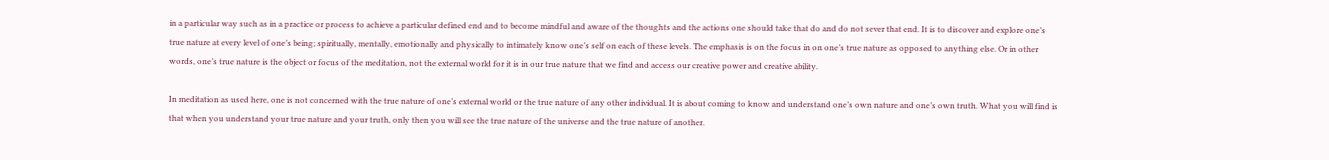in a particular way such as in a practice or process to achieve a particular defined end and to become mindful and aware of the thoughts and the actions one should take that do and do not sever that end. It is to discover and explore one’s true nature at every level of one’s being; spiritually, mentally, emotionally and physically to intimately know one’s self on each of these levels. The emphasis is on the focus in on one’s true nature as opposed to anything else. Or in other words, one’s true nature is the object or focus of the meditation, not the external world for it is in our true nature that we find and access our creative power and creative ability.

In meditation as used here, one is not concerned with the true nature of one’s external world or the true nature of any other individual. It is about coming to know and understand one’s own nature and one’s own truth. What you will find is that when you understand your true nature and your truth, only then you will see the true nature of the universe and the true nature of another.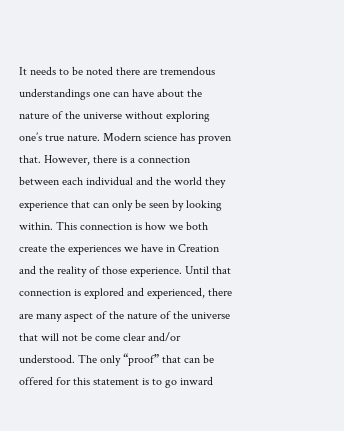It needs to be noted there are tremendous understandings one can have about the nature of the universe without exploring one’s true nature. Modern science has proven that. However, there is a connection between each individual and the world they experience that can only be seen by looking within. This connection is how we both create the experiences we have in Creation and the reality of those experience. Until that connection is explored and experienced, there are many aspect of the nature of the universe that will not be come clear and/or understood. The only “proof” that can be offered for this statement is to go inward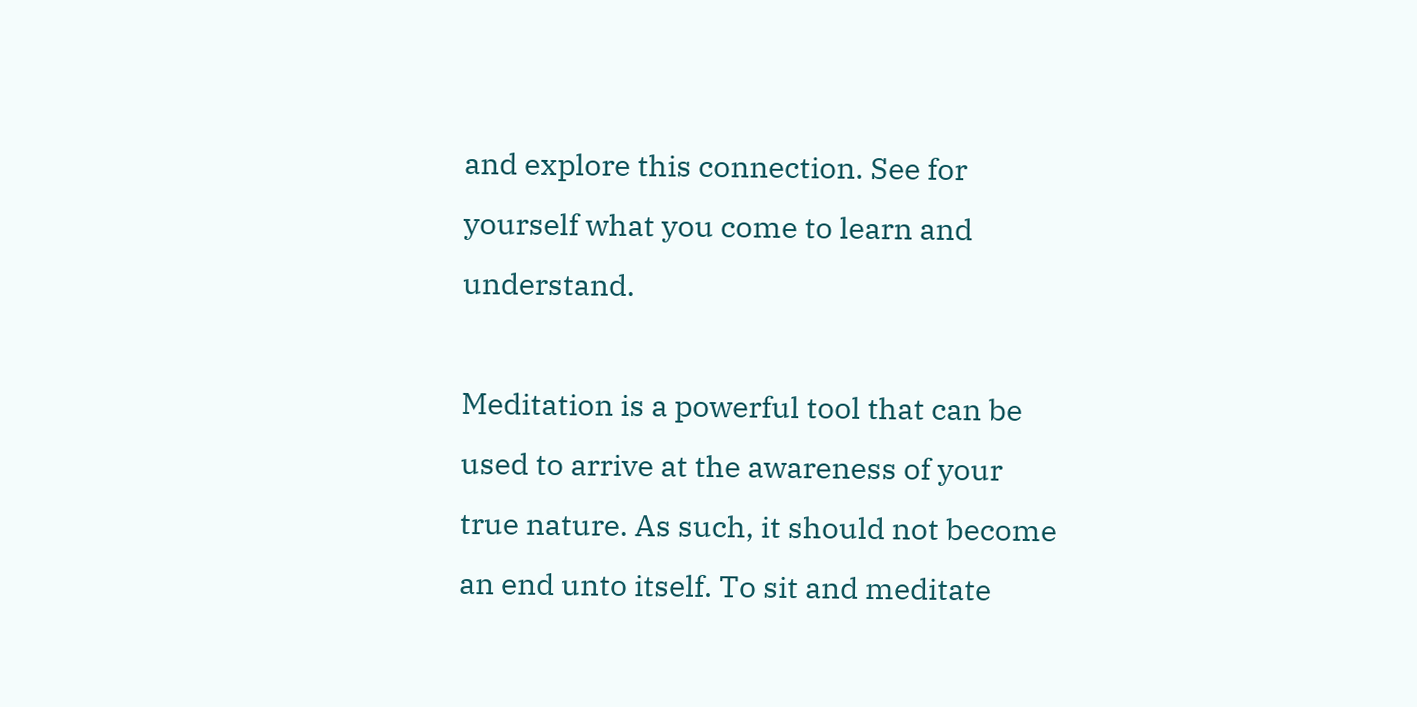and explore this connection. See for yourself what you come to learn and understand.

Meditation is a powerful tool that can be used to arrive at the awareness of your true nature. As such, it should not become an end unto itself. To sit and meditate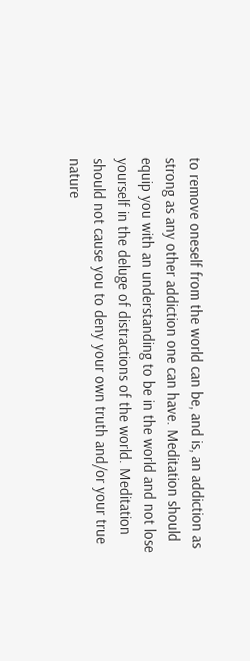to remove oneself from the world can be, and is, an addiction as strong as any other addiction one can have. Meditation should equip you with an understanding to be in the world and not lose yourself in the deluge of distractions of the world. Meditation should not cause you to deny your own truth and/or your true nature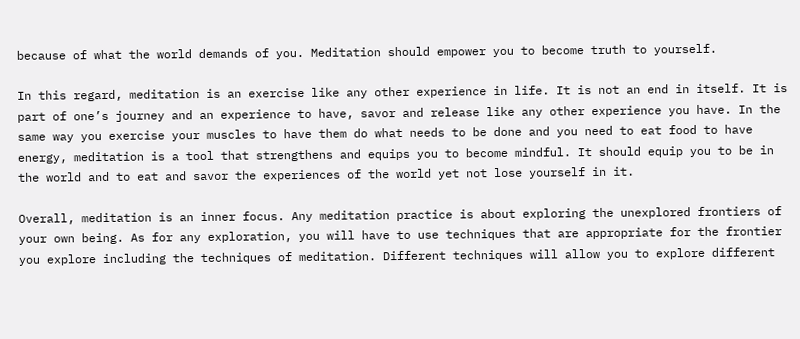because of what the world demands of you. Meditation should empower you to become truth to yourself.

In this regard, meditation is an exercise like any other experience in life. It is not an end in itself. It is part of one’s journey and an experience to have, savor and release like any other experience you have. In the same way you exercise your muscles to have them do what needs to be done and you need to eat food to have energy, meditation is a tool that strengthens and equips you to become mindful. It should equip you to be in the world and to eat and savor the experiences of the world yet not lose yourself in it.

Overall, meditation is an inner focus. Any meditation practice is about exploring the unexplored frontiers of your own being. As for any exploration, you will have to use techniques that are appropriate for the frontier you explore including the techniques of meditation. Different techniques will allow you to explore different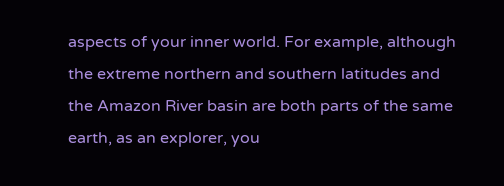aspects of your inner world. For example, although the extreme northern and southern latitudes and the Amazon River basin are both parts of the same earth, as an explorer, you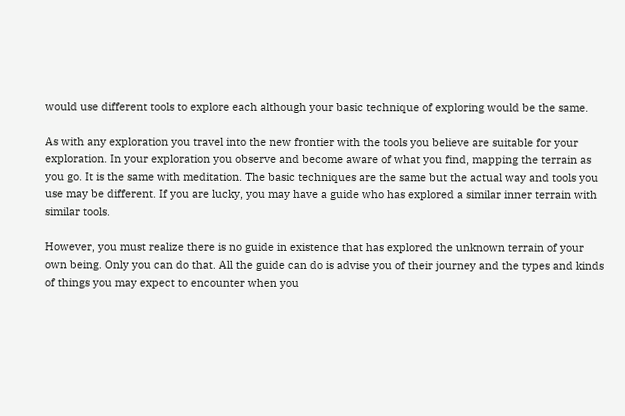would use different tools to explore each although your basic technique of exploring would be the same.

As with any exploration you travel into the new frontier with the tools you believe are suitable for your exploration. In your exploration you observe and become aware of what you find, mapping the terrain as you go. It is the same with meditation. The basic techniques are the same but the actual way and tools you use may be different. If you are lucky, you may have a guide who has explored a similar inner terrain with similar tools.

However, you must realize there is no guide in existence that has explored the unknown terrain of your own being. Only you can do that. All the guide can do is advise you of their journey and the types and kinds of things you may expect to encounter when you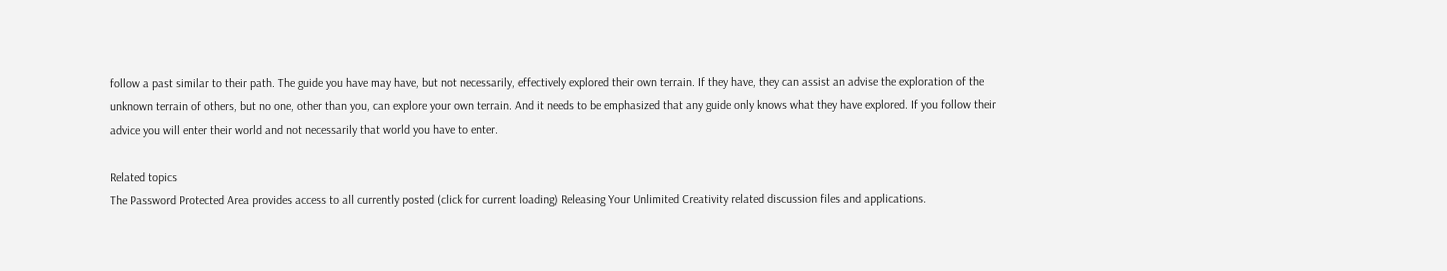follow a past similar to their path. The guide you have may have, but not necessarily, effectively explored their own terrain. If they have, they can assist an advise the exploration of the unknown terrain of others, but no one, other than you, can explore your own terrain. And it needs to be emphasized that any guide only knows what they have explored. If you follow their advice you will enter their world and not necessarily that world you have to enter.

Related topics
The Password Protected Area provides access to all currently posted (click for current loading) Releasing Your Unlimited Creativity related discussion files and applications.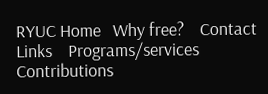RYUC Home   Why free?    Contact         Links    Programs/services      Contributions